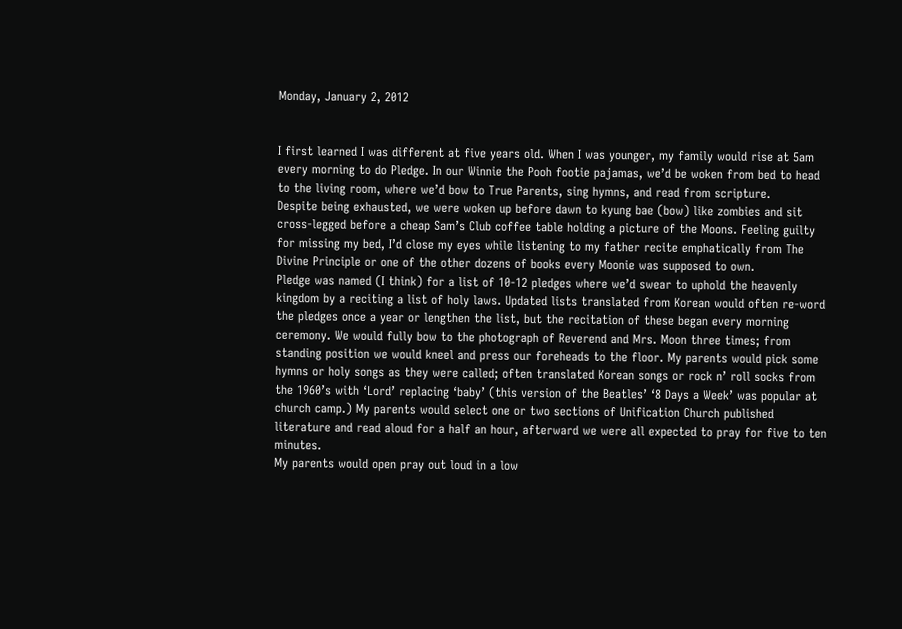Monday, January 2, 2012


I first learned I was different at five years old. When I was younger, my family would rise at 5am every morning to do Pledge. In our Winnie the Pooh footie pajamas, we’d be woken from bed to head to the living room, where we’d bow to True Parents, sing hymns, and read from scripture.
Despite being exhausted, we were woken up before dawn to kyung bae (bow) like zombies and sit cross-legged before a cheap Sam’s Club coffee table holding a picture of the Moons. Feeling guilty for missing my bed, I’d close my eyes while listening to my father recite emphatically from The Divine Principle or one of the other dozens of books every Moonie was supposed to own.
Pledge was named (I think) for a list of 10-12 pledges where we’d swear to uphold the heavenly kingdom by a reciting a list of holy laws. Updated lists translated from Korean would often re-word the pledges once a year or lengthen the list, but the recitation of these began every morning ceremony. We would fully bow to the photograph of Reverend and Mrs. Moon three times; from standing position we would kneel and press our foreheads to the floor. My parents would pick some hymns or holy songs as they were called; often translated Korean songs or rock n’ roll socks from the 1960’s with ‘Lord’ replacing ‘baby’ (this version of the Beatles’ ‘8 Days a Week’ was popular at church camp.) My parents would select one or two sections of Unification Church published literature and read aloud for a half an hour, afterward we were all expected to pray for five to ten minutes.
My parents would open pray out loud in a low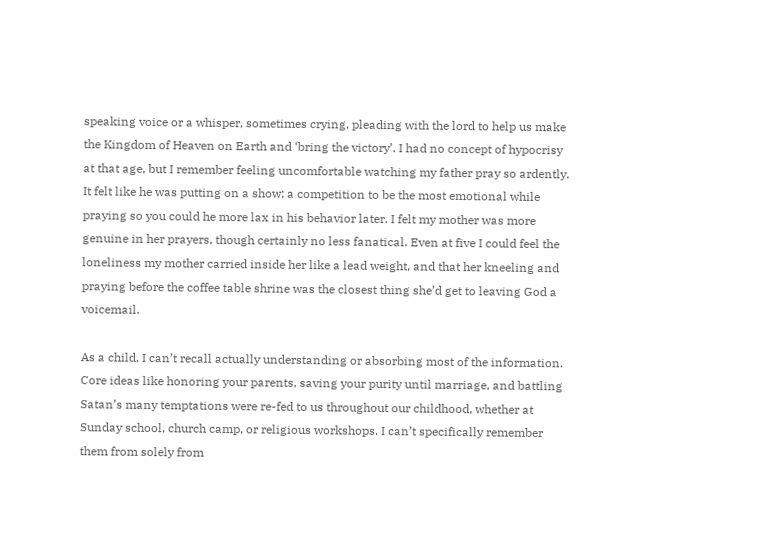speaking voice or a whisper, sometimes crying, pleading with the lord to help us make the Kingdom of Heaven on Earth and ‘bring the victory’. I had no concept of hypocrisy at that age, but I remember feeling uncomfortable watching my father pray so ardently. It felt like he was putting on a show; a competition to be the most emotional while praying so you could he more lax in his behavior later. I felt my mother was more genuine in her prayers, though certainly no less fanatical. Even at five I could feel the loneliness my mother carried inside her like a lead weight, and that her kneeling and praying before the coffee table shrine was the closest thing she’d get to leaving God a voicemail.

As a child, I can’t recall actually understanding or absorbing most of the information. Core ideas like honoring your parents, saving your purity until marriage, and battling Satan’s many temptations were re-fed to us throughout our childhood, whether at Sunday school, church camp, or religious workshops. I can’t specifically remember them from solely from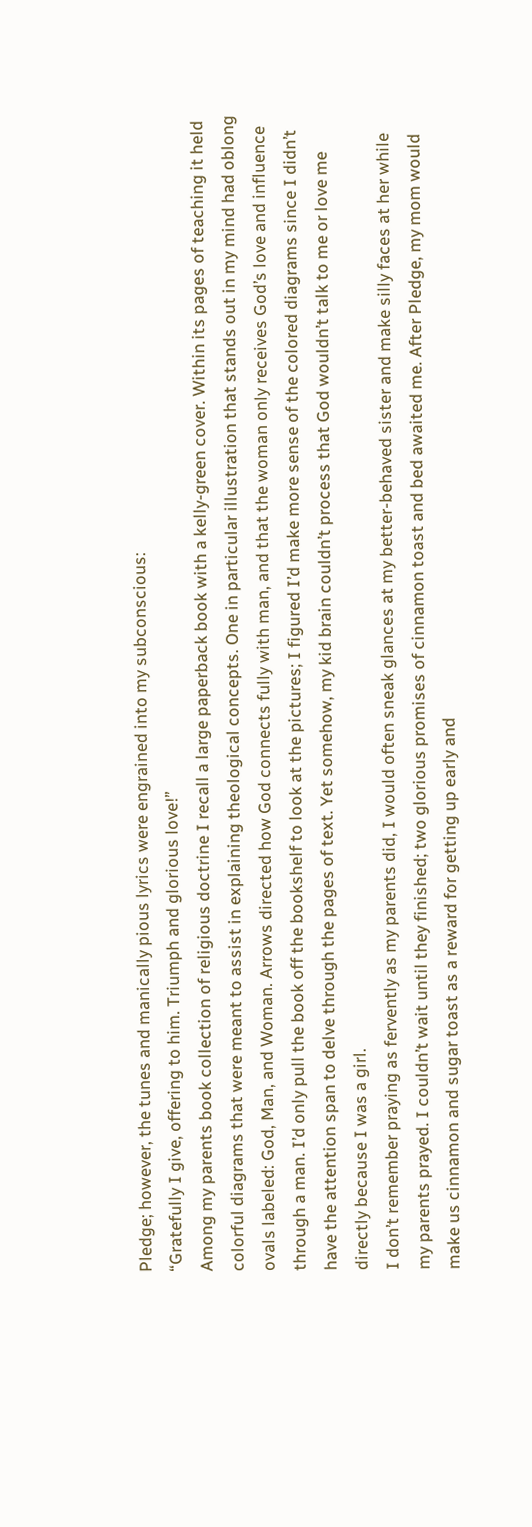Pledge; however, the tunes and manically pious lyrics were engrained into my subconscious:
“Gratefully I give, offering to him. Triumph and glorious love!”
Among my parents book collection of religious doctrine I recall a large paperback book with a kelly-green cover. Within its pages of teaching it held colorful diagrams that were meant to assist in explaining theological concepts. One in particular illustration that stands out in my mind had oblong ovals labeled: God, Man, and Woman. Arrows directed how God connects fully with man, and that the woman only receives God’s love and influence through a man. I’d only pull the book off the bookshelf to look at the pictures; I figured I’d make more sense of the colored diagrams since I didn’t have the attention span to delve through the pages of text. Yet somehow, my kid brain couldn’t process that God wouldn’t talk to me or love me directly because I was a girl.
I don’t remember praying as fervently as my parents did, I would often sneak glances at my better-behaved sister and make silly faces at her while my parents prayed. I couldn’t wait until they finished; two glorious promises of cinnamon toast and bed awaited me. After Pledge, my mom would make us cinnamon and sugar toast as a reward for getting up early and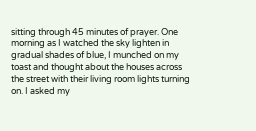sitting through 45 minutes of prayer. One morning as I watched the sky lighten in gradual shades of blue, I munched on my toast and thought about the houses across the street with their living room lights turning on. I asked my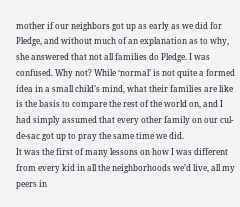mother if our neighbors got up as early as we did for Pledge, and without much of an explanation as to why, she answered that not all families do Pledge. I was confused. Why not? While ‘normal’ is not quite a formed idea in a small child’s mind, what their families are like is the basis to compare the rest of the world on, and I had simply assumed that every other family on our cul-de-sac got up to pray the same time we did.
It was the first of many lessons on how I was different from every kid in all the neighborhoods we’d live, all my peers in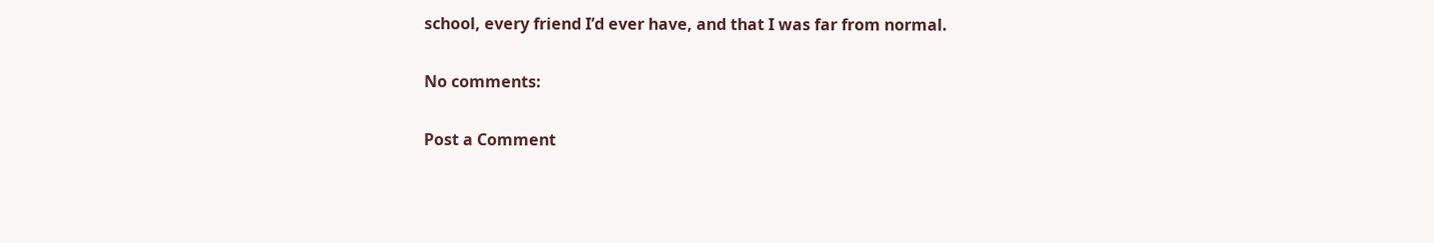school, every friend I’d ever have, and that I was far from normal.

No comments:

Post a Comment